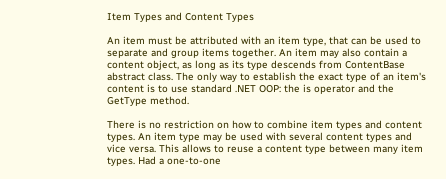Item Types and Content Types

An item must be attributed with an item type, that can be used to separate and group items together. An item may also contain a content object, as long as its type descends from ContentBase abstract class. The only way to establish the exact type of an item's content is to use standard .NET OOP: the is operator and the GetType method.

There is no restriction on how to combine item types and content types. An item type may be used with several content types and vice versa. This allows to reuse a content type between many item types. Had a one-to-one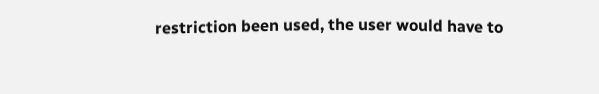restriction been used, the user would have to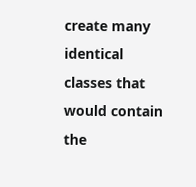create many identical classes that would contain the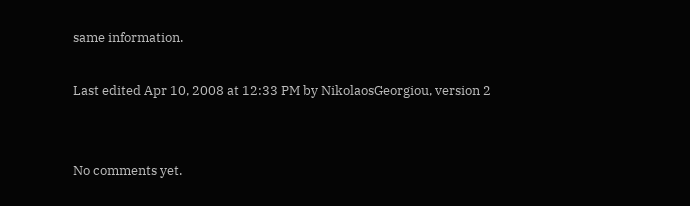same information.

Last edited Apr 10, 2008 at 12:33 PM by NikolaosGeorgiou, version 2


No comments yet.